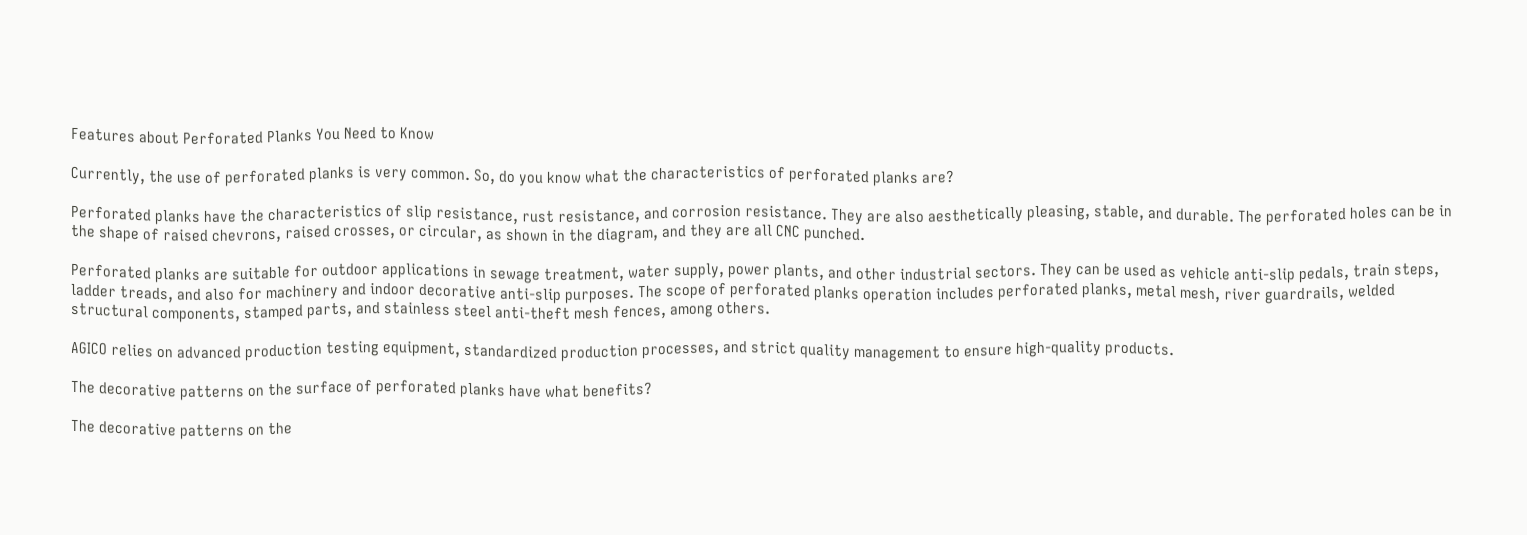Features about Perforated Planks You Need to Know

Currently, the use of perforated planks is very common. So, do you know what the characteristics of perforated planks are?

Perforated planks have the characteristics of slip resistance, rust resistance, and corrosion resistance. They are also aesthetically pleasing, stable, and durable. The perforated holes can be in the shape of raised chevrons, raised crosses, or circular, as shown in the diagram, and they are all CNC punched.

Perforated planks are suitable for outdoor applications in sewage treatment, water supply, power plants, and other industrial sectors. They can be used as vehicle anti-slip pedals, train steps, ladder treads, and also for machinery and indoor decorative anti-slip purposes. The scope of perforated planks operation includes perforated planks, metal mesh, river guardrails, welded structural components, stamped parts, and stainless steel anti-theft mesh fences, among others.

AGICO relies on advanced production testing equipment, standardized production processes, and strict quality management to ensure high-quality products.

The decorative patterns on the surface of perforated planks have what benefits?

The decorative patterns on the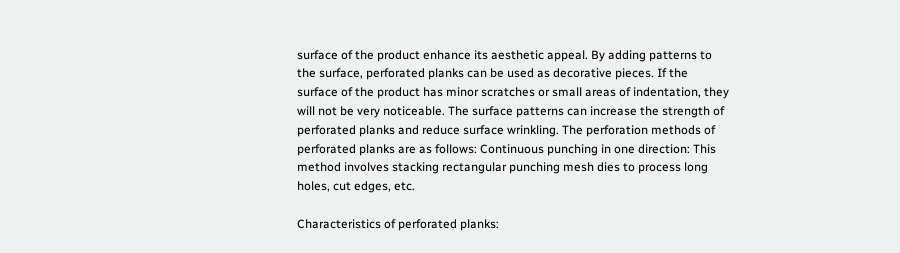surface of the product enhance its aesthetic appeal. By adding patterns to the surface, perforated planks can be used as decorative pieces. If the surface of the product has minor scratches or small areas of indentation, they will not be very noticeable. The surface patterns can increase the strength of perforated planks and reduce surface wrinkling. The perforation methods of perforated planks are as follows: Continuous punching in one direction: This method involves stacking rectangular punching mesh dies to process long holes, cut edges, etc.

Characteristics of perforated planks: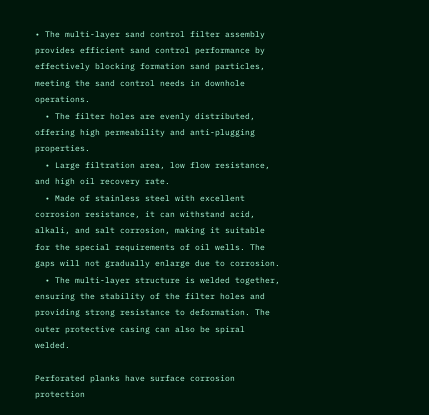• The multi-layer sand control filter assembly provides efficient sand control performance by effectively blocking formation sand particles, meeting the sand control needs in downhole operations.
  • The filter holes are evenly distributed, offering high permeability and anti-plugging properties.
  • Large filtration area, low flow resistance, and high oil recovery rate.
  • Made of stainless steel with excellent corrosion resistance, it can withstand acid, alkali, and salt corrosion, making it suitable for the special requirements of oil wells. The gaps will not gradually enlarge due to corrosion.
  • The multi-layer structure is welded together, ensuring the stability of the filter holes and providing strong resistance to deformation. The outer protective casing can also be spiral welded.

Perforated planks have surface corrosion protection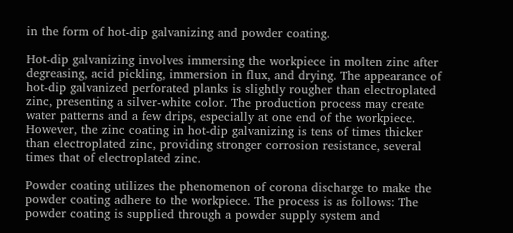in the form of hot-dip galvanizing and powder coating.

Hot-dip galvanizing involves immersing the workpiece in molten zinc after degreasing, acid pickling, immersion in flux, and drying. The appearance of hot-dip galvanized perforated planks is slightly rougher than electroplated zinc, presenting a silver-white color. The production process may create water patterns and a few drips, especially at one end of the workpiece. However, the zinc coating in hot-dip galvanizing is tens of times thicker than electroplated zinc, providing stronger corrosion resistance, several times that of electroplated zinc.

Powder coating utilizes the phenomenon of corona discharge to make the powder coating adhere to the workpiece. The process is as follows: The powder coating is supplied through a powder supply system and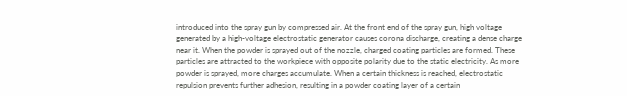introduced into the spray gun by compressed air. At the front end of the spray gun, high voltage generated by a high-voltage electrostatic generator causes corona discharge, creating a dense charge near it. When the powder is sprayed out of the nozzle, charged coating particles are formed. These particles are attracted to the workpiece with opposite polarity due to the static electricity. As more powder is sprayed, more charges accumulate. When a certain thickness is reached, electrostatic repulsion prevents further adhesion, resulting in a powder coating layer of a certain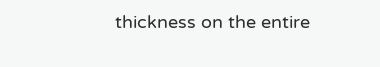thickness on the entire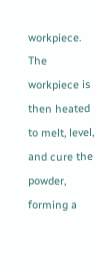workpiece. The workpiece is then heated to melt, level, and cure the powder, forming a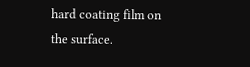hard coating film on the surface.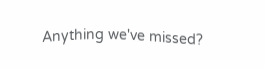Anything we've missed?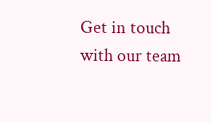Get in touch with our team